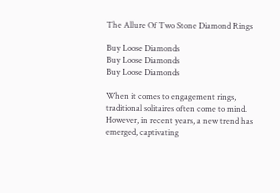The Allure Of Two Stone Diamond Rings

Buy Loose Diamonds
Buy Loose Diamonds
Buy Loose Diamonds

When it comes to engagement rings, traditional solitaires often come to mind. However, in recent years, a new trend has emerged, captivating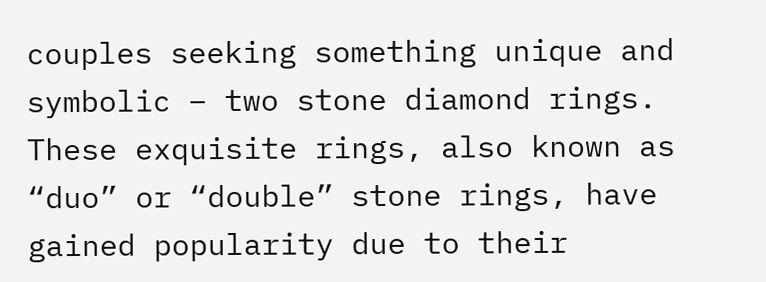couples seeking something unique and symbolic – two stone diamond rings. These exquisite rings, also known as “duo” or “double” stone rings, have gained popularity due to their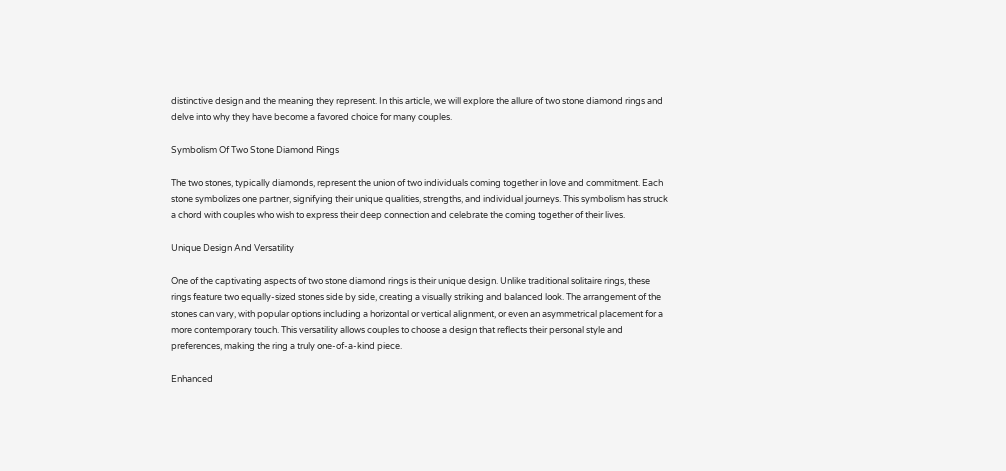distinctive design and the meaning they represent. In this article, we will explore the allure of two stone diamond rings and delve into why they have become a favored choice for many couples.

Symbolism Of Two Stone Diamond Rings

The two stones, typically diamonds, represent the union of two individuals coming together in love and commitment. Each stone symbolizes one partner, signifying their unique qualities, strengths, and individual journeys. This symbolism has struck a chord with couples who wish to express their deep connection and celebrate the coming together of their lives.

Unique Design And Versatility

One of the captivating aspects of two stone diamond rings is their unique design. Unlike traditional solitaire rings, these rings feature two equally-sized stones side by side, creating a visually striking and balanced look. The arrangement of the stones can vary, with popular options including a horizontal or vertical alignment, or even an asymmetrical placement for a more contemporary touch. This versatility allows couples to choose a design that reflects their personal style and preferences, making the ring a truly one-of-a-kind piece.

Enhanced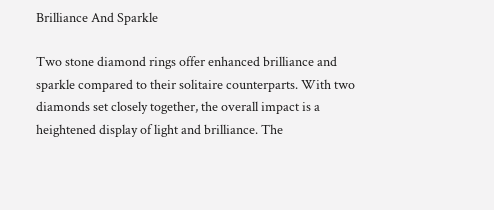Brilliance And Sparkle

Two stone diamond rings offer enhanced brilliance and sparkle compared to their solitaire counterparts. With two diamonds set closely together, the overall impact is a heightened display of light and brilliance. The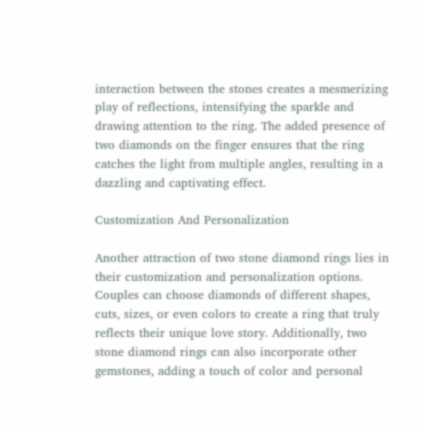interaction between the stones creates a mesmerizing play of reflections, intensifying the sparkle and drawing attention to the ring. The added presence of two diamonds on the finger ensures that the ring catches the light from multiple angles, resulting in a dazzling and captivating effect.

Customization And Personalization

Another attraction of two stone diamond rings lies in their customization and personalization options. Couples can choose diamonds of different shapes, cuts, sizes, or even colors to create a ring that truly reflects their unique love story. Additionally, two stone diamond rings can also incorporate other gemstones, adding a touch of color and personal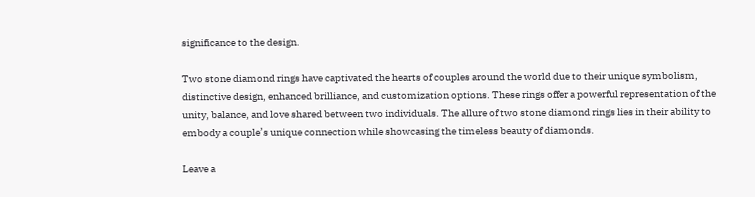significance to the design.

Two stone diamond rings have captivated the hearts of couples around the world due to their unique symbolism, distinctive design, enhanced brilliance, and customization options. These rings offer a powerful representation of the unity, balance, and love shared between two individuals. The allure of two stone diamond rings lies in their ability to embody a couple’s unique connection while showcasing the timeless beauty of diamonds.

Leave a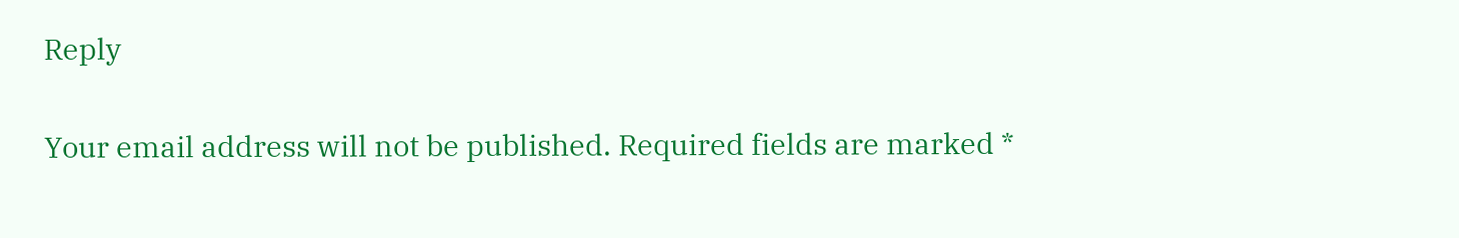Reply

Your email address will not be published. Required fields are marked *